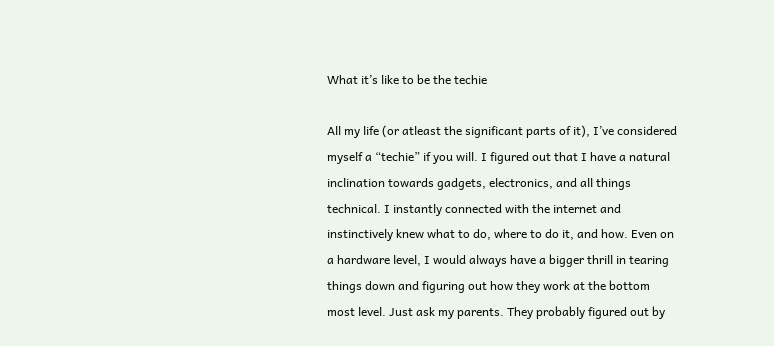What it’s like to be the techie

All my life (or atleast the significant parts of it), I’ve considered myself a “techie” if you will. I figured out that I have a natural inclination towards gadgets, electronics, and all things technical. I instantly connected with the internet and instinctively knew what to do, where to do it, and how. Even on a hardware level, I would always have a bigger thrill in tearing things down and figuring out how they work at the bottom most level. Just ask my parents. They probably figured out by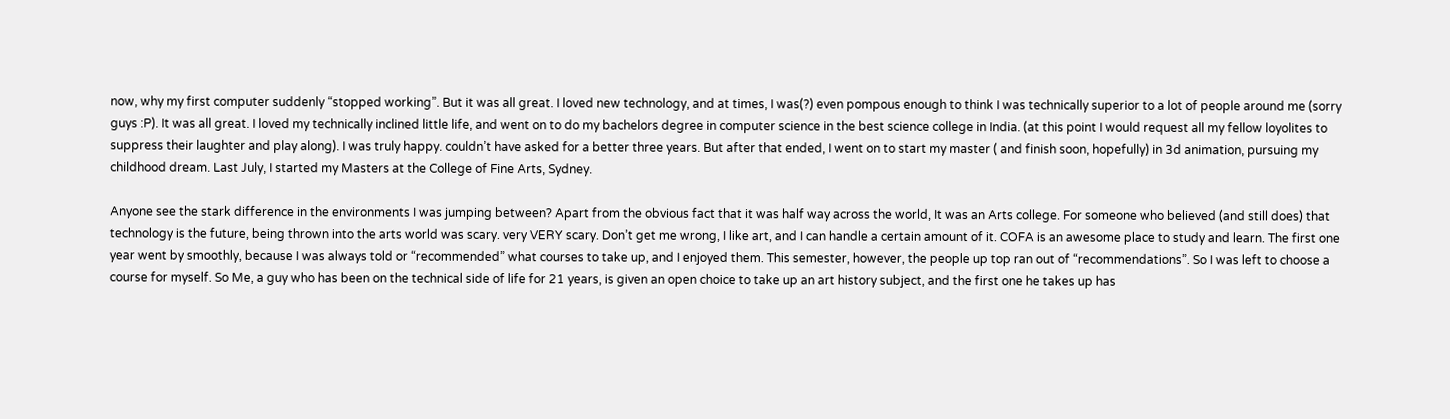now, why my first computer suddenly “stopped working”. But it was all great. I loved new technology, and at times, I was(?) even pompous enough to think I was technically superior to a lot of people around me (sorry guys :P). It was all great. I loved my technically inclined little life, and went on to do my bachelors degree in computer science in the best science college in India. (at this point I would request all my fellow loyolites to suppress their laughter and play along). I was truly happy. couldn’t have asked for a better three years. But after that ended, I went on to start my master ( and finish soon, hopefully) in 3d animation, pursuing my childhood dream. Last July, I started my Masters at the College of Fine Arts, Sydney.

Anyone see the stark difference in the environments I was jumping between? Apart from the obvious fact that it was half way across the world, It was an Arts college. For someone who believed (and still does) that technology is the future, being thrown into the arts world was scary. very VERY scary. Don’t get me wrong, I like art, and I can handle a certain amount of it. COFA is an awesome place to study and learn. The first one year went by smoothly, because I was always told or “recommended” what courses to take up, and I enjoyed them. This semester, however, the people up top ran out of “recommendations”. So I was left to choose a course for myself. So Me, a guy who has been on the technical side of life for 21 years, is given an open choice to take up an art history subject, and the first one he takes up has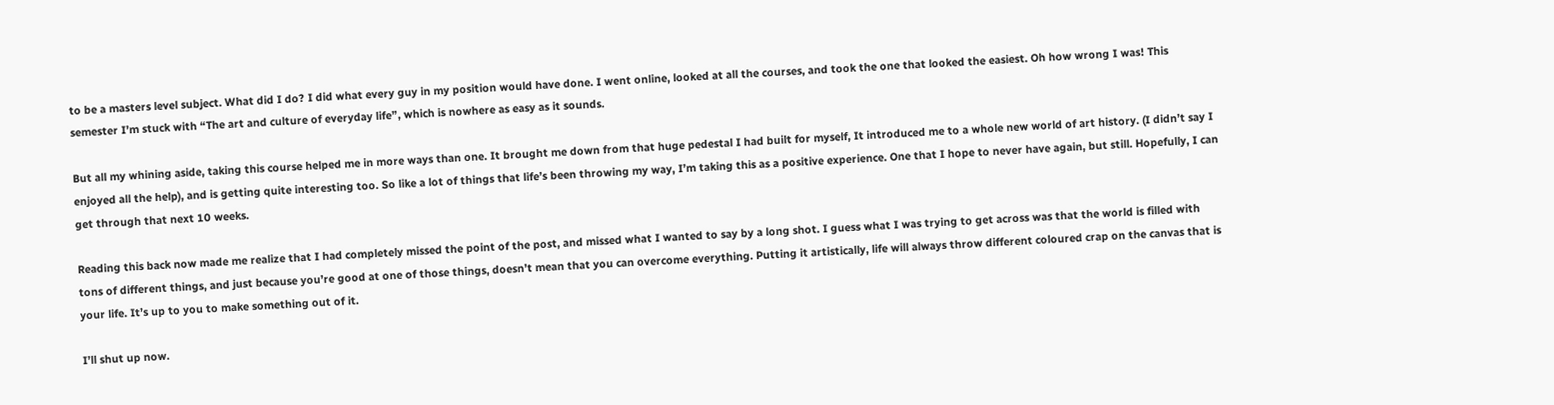to be a masters level subject. What did I do? I did what every guy in my position would have done. I went online, looked at all the courses, and took the one that looked the easiest. Oh how wrong I was! This semester I’m stuck with “The art and culture of everyday life”, which is nowhere as easy as it sounds.

But all my whining aside, taking this course helped me in more ways than one. It brought me down from that huge pedestal I had built for myself, It introduced me to a whole new world of art history. (I didn’t say I enjoyed all the help), and is getting quite interesting too. So like a lot of things that life’s been throwing my way, I’m taking this as a positive experience. One that I hope to never have again, but still. Hopefully, I can get through that next 10 weeks.

Reading this back now made me realize that I had completely missed the point of the post, and missed what I wanted to say by a long shot. I guess what I was trying to get across was that the world is filled with tons of different things, and just because you’re good at one of those things, doesn’t mean that you can overcome everything. Putting it artistically, life will always throw different coloured crap on the canvas that is your life. It’s up to you to make something out of it.

I’ll shut up now.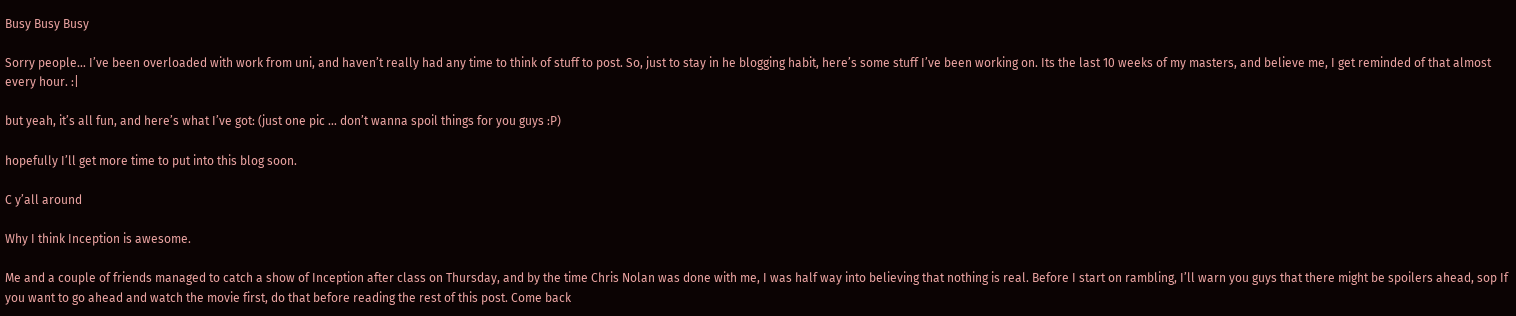Busy Busy Busy

Sorry people… I’ve been overloaded with work from uni, and haven’t really had any time to think of stuff to post. So, just to stay in he blogging habit, here’s some stuff I’ve been working on. Its the last 10 weeks of my masters, and believe me, I get reminded of that almost every hour. :|

but yeah, it’s all fun, and here’s what I’ve got: (just one pic … don’t wanna spoil things for you guys :P)

hopefully I’ll get more time to put into this blog soon.

C y’all around

Why I think Inception is awesome.

Me and a couple of friends managed to catch a show of Inception after class on Thursday, and by the time Chris Nolan was done with me, I was half way into believing that nothing is real. Before I start on rambling, I’ll warn you guys that there might be spoilers ahead, sop If you want to go ahead and watch the movie first, do that before reading the rest of this post. Come back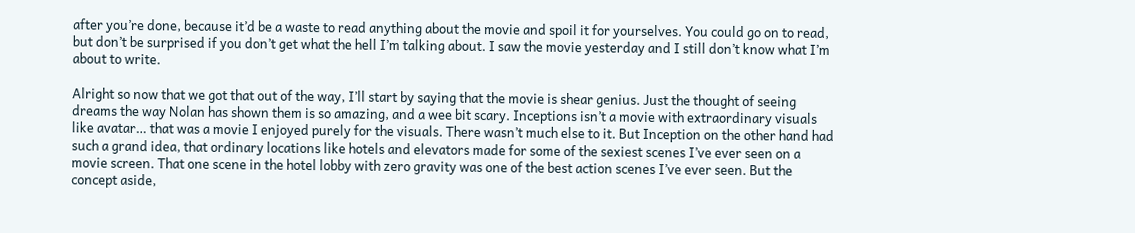after you’re done, because it’d be a waste to read anything about the movie and spoil it for yourselves. You could go on to read, but don’t be surprised if you don’t get what the hell I’m talking about. I saw the movie yesterday and I still don’t know what I’m about to write.

Alright so now that we got that out of the way, I’ll start by saying that the movie is shear genius. Just the thought of seeing dreams the way Nolan has shown them is so amazing, and a wee bit scary. Inceptions isn’t a movie with extraordinary visuals like avatar… that was a movie I enjoyed purely for the visuals. There wasn’t much else to it. But Inception on the other hand had such a grand idea, that ordinary locations like hotels and elevators made for some of the sexiest scenes I’ve ever seen on a movie screen. That one scene in the hotel lobby with zero gravity was one of the best action scenes I’ve ever seen. But the concept aside,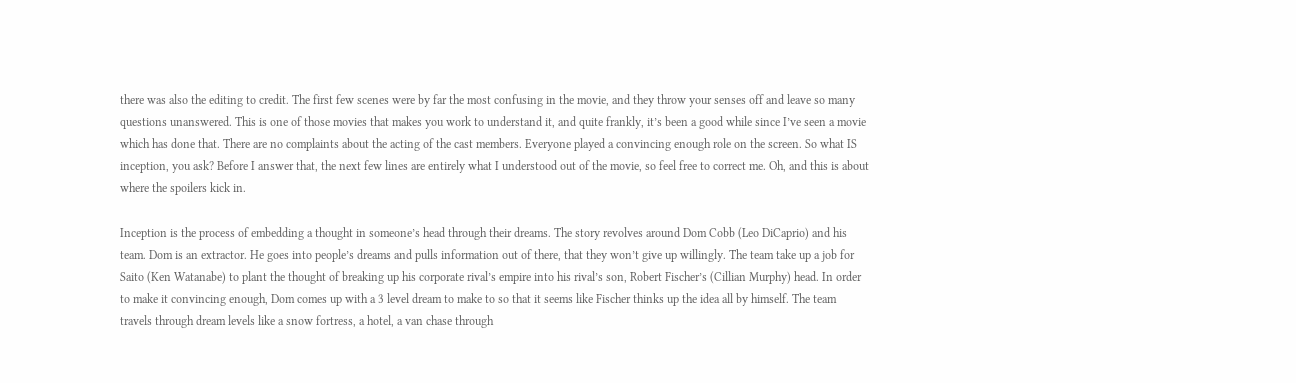there was also the editing to credit. The first few scenes were by far the most confusing in the movie, and they throw your senses off and leave so many questions unanswered. This is one of those movies that makes you work to understand it, and quite frankly, it’s been a good while since I’ve seen a movie which has done that. There are no complaints about the acting of the cast members. Everyone played a convincing enough role on the screen. So what IS inception, you ask? Before I answer that, the next few lines are entirely what I understood out of the movie, so feel free to correct me. Oh, and this is about where the spoilers kick in.

Inception is the process of embedding a thought in someone’s head through their dreams. The story revolves around Dom Cobb (Leo DiCaprio) and his team. Dom is an extractor. He goes into people’s dreams and pulls information out of there, that they won’t give up willingly. The team take up a job for Saito (Ken Watanabe) to plant the thought of breaking up his corporate rival’s empire into his rival’s son, Robert Fischer’s (Cillian Murphy) head. In order to make it convincing enough, Dom comes up with a 3 level dream to make to so that it seems like Fischer thinks up the idea all by himself. The team travels through dream levels like a snow fortress, a hotel, a van chase through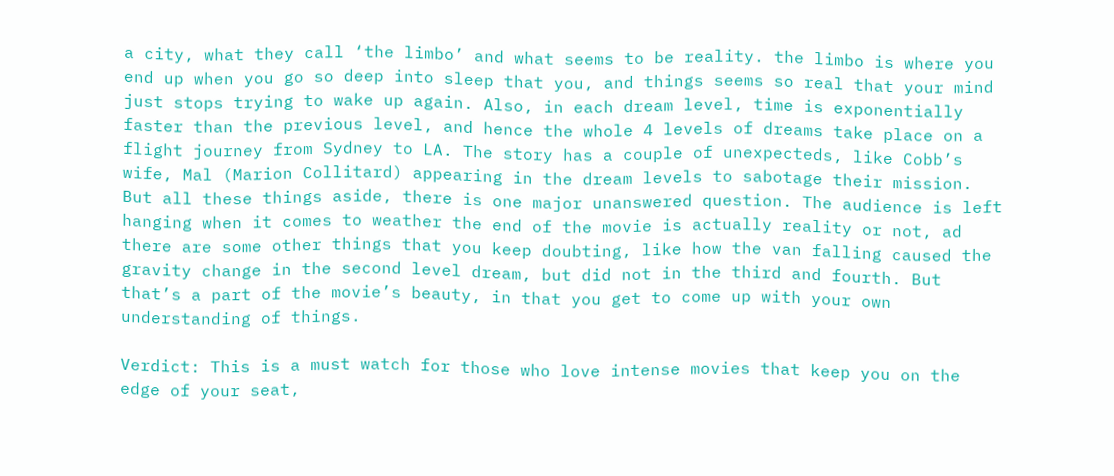a city, what they call ‘the limbo’ and what seems to be reality. the limbo is where you end up when you go so deep into sleep that you, and things seems so real that your mind just stops trying to wake up again. Also, in each dream level, time is exponentially faster than the previous level, and hence the whole 4 levels of dreams take place on a flight journey from Sydney to LA. The story has a couple of unexpecteds, like Cobb’s wife, Mal (Marion Collitard) appearing in the dream levels to sabotage their mission. But all these things aside, there is one major unanswered question. The audience is left hanging when it comes to weather the end of the movie is actually reality or not, ad there are some other things that you keep doubting, like how the van falling caused the gravity change in the second level dream, but did not in the third and fourth. But that’s a part of the movie’s beauty, in that you get to come up with your own understanding of things.

Verdict: This is a must watch for those who love intense movies that keep you on the edge of your seat,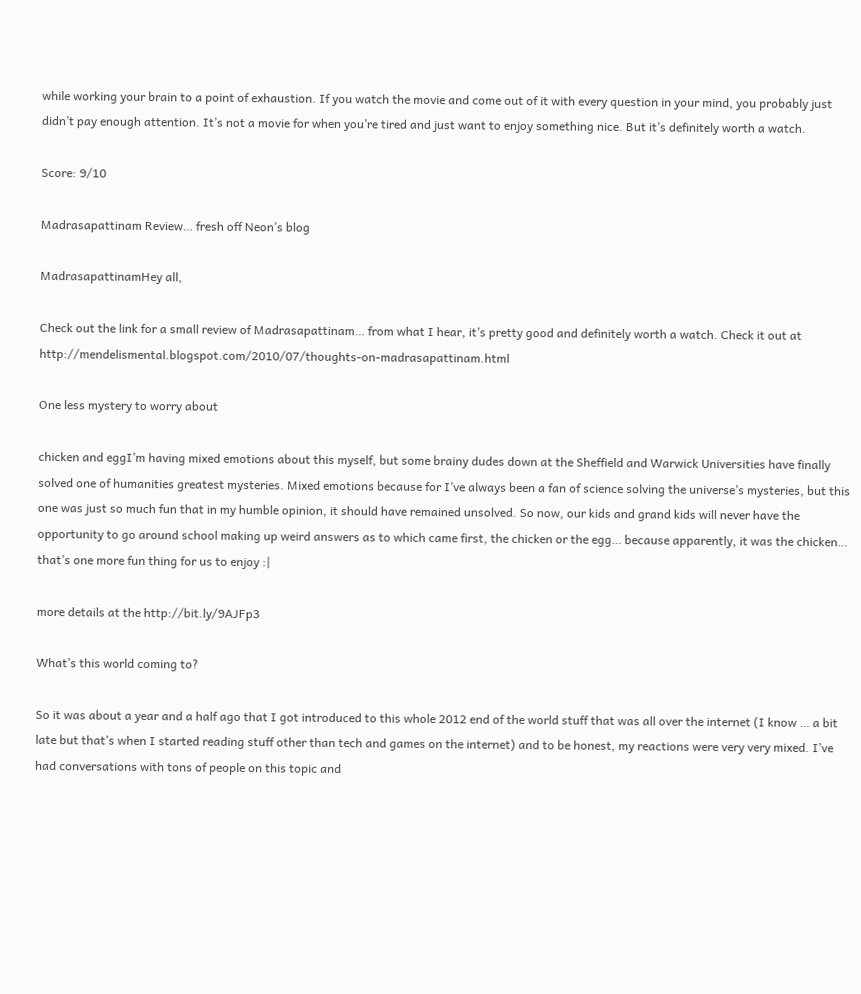while working your brain to a point of exhaustion. If you watch the movie and come out of it with every question in your mind, you probably just didn’t pay enough attention. It’s not a movie for when you’re tired and just want to enjoy something nice. But it’s definitely worth a watch.

Score: 9/10

Madrasapattinam Review… fresh off Neon’s blog

MadrasapattinamHey all,

Check out the link for a small review of Madrasapattinam… from what I hear, it’s pretty good and definitely worth a watch. Check it out at http://mendelismental.blogspot.com/2010/07/thoughts-on-madrasapattinam.html

One less mystery to worry about

chicken and eggI’m having mixed emotions about this myself, but some brainy dudes down at the Sheffield and Warwick Universities have finally solved one of humanities greatest mysteries. Mixed emotions because for I’ve always been a fan of science solving the universe’s mysteries, but this one was just so much fun that in my humble opinion, it should have remained unsolved. So now, our kids and grand kids will never have the opportunity to go around school making up weird answers as to which came first, the chicken or the egg… because apparently, it was the chicken… that’s one more fun thing for us to enjoy :|

more details at the http://bit.ly/9AJFp3

What’s this world coming to?

So it was about a year and a half ago that I got introduced to this whole 2012 end of the world stuff that was all over the internet (I know … a bit late but that’s when I started reading stuff other than tech and games on the internet) and to be honest, my reactions were very very mixed. I’ve had conversations with tons of people on this topic and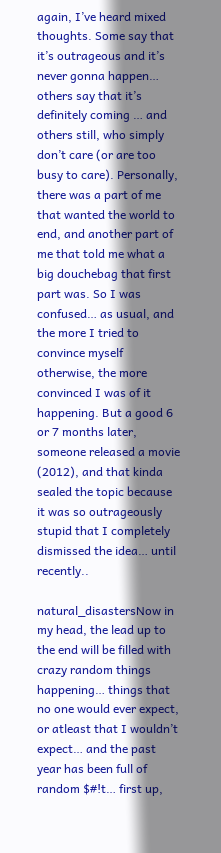again, I’ve heard mixed thoughts. Some say that it’s outrageous and it’s never gonna happen… others say that it’s definitely coming … and others still, who simply don’t care (or are too busy to care). Personally, there was a part of me that wanted the world to end, and another part of me that told me what a big douchebag that first part was. So I was confused… as usual, and the more I tried to convince myself otherwise, the more convinced I was of it happening. But a good 6 or 7 months later, someone released a movie (2012), and that kinda sealed the topic because it was so outrageously stupid that I completely dismissed the idea… until recently..

natural_disastersNow in my head, the lead up to the end will be filled with crazy random things happening… things that no one would ever expect, or atleast that I wouldn’t expect… and the past year has been full of random $#!t… first up,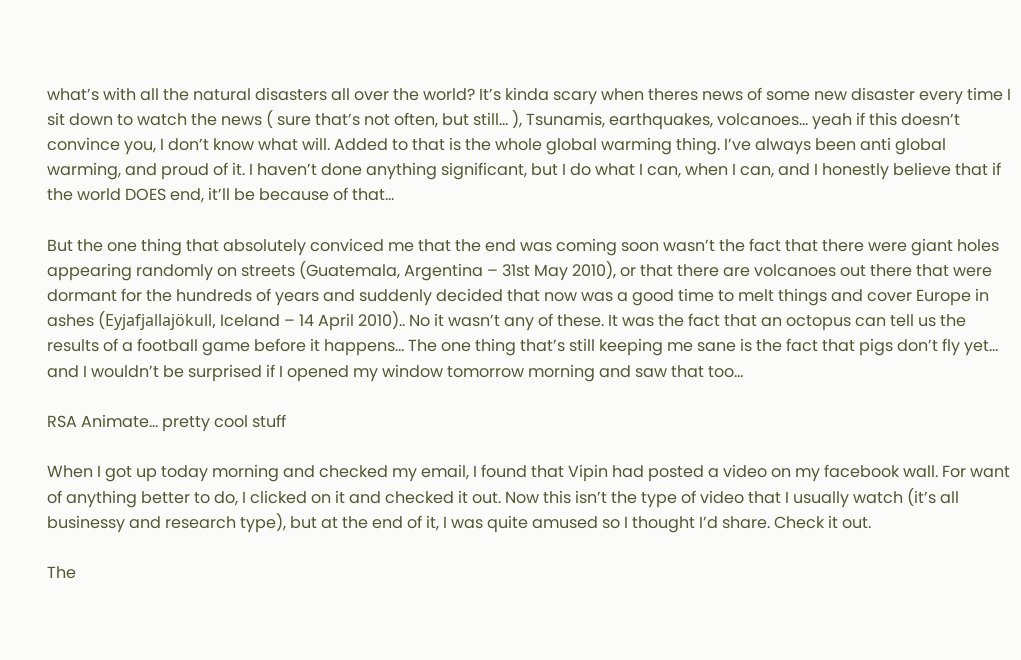what’s with all the natural disasters all over the world? It’s kinda scary when theres news of some new disaster every time I sit down to watch the news ( sure that’s not often, but still… ), Tsunamis, earthquakes, volcanoes… yeah if this doesn’t convince you, I don’t know what will. Added to that is the whole global warming thing. I’ve always been anti global warming, and proud of it. I haven’t done anything significant, but I do what I can, when I can, and I honestly believe that if the world DOES end, it’ll be because of that…

But the one thing that absolutely conviced me that the end was coming soon wasn’t the fact that there were giant holes appearing randomly on streets (Guatemala, Argentina – 31st May 2010), or that there are volcanoes out there that were dormant for the hundreds of years and suddenly decided that now was a good time to melt things and cover Europe in ashes (Eyjafjallajökull, Iceland – 14 April 2010).. No it wasn’t any of these. It was the fact that an octopus can tell us the results of a football game before it happens… The one thing that’s still keeping me sane is the fact that pigs don’t fly yet… and I wouldn’t be surprised if I opened my window tomorrow morning and saw that too…

RSA Animate… pretty cool stuff

When I got up today morning and checked my email, I found that Vipin had posted a video on my facebook wall. For want of anything better to do, I clicked on it and checked it out. Now this isn’t the type of video that I usually watch (it’s all businessy and research type), but at the end of it, I was quite amused so I thought I’d share. Check it out.

The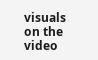visuals on the video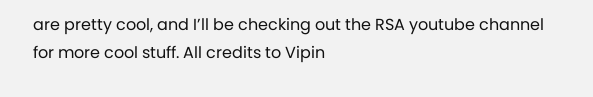are pretty cool, and I’ll be checking out the RSA youtube channel for more cool stuff. All credits to Vipin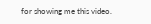for showing me this video.